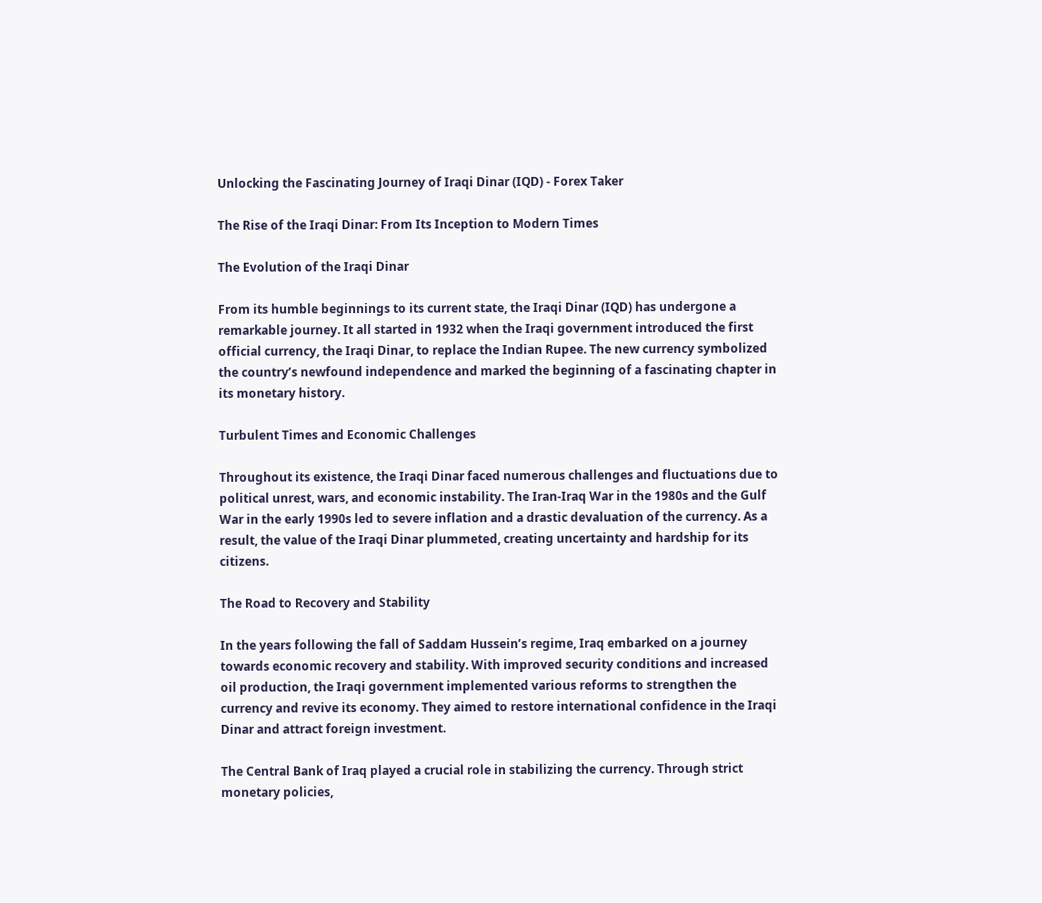Unlocking the Fascinating Journey of Iraqi Dinar (IQD) - Forex Taker

The Rise of the Iraqi Dinar: From Its Inception to Modern Times

The Evolution of the Iraqi Dinar

From its humble beginnings to its current state, the Iraqi Dinar (IQD) has undergone a remarkable journey. It all started in 1932 when the Iraqi government introduced the first official currency, the Iraqi Dinar, to replace the Indian Rupee. The new currency symbolized the country’s newfound independence and marked the beginning of a fascinating chapter in its monetary history.

Turbulent Times and Economic Challenges

Throughout its existence, the Iraqi Dinar faced numerous challenges and fluctuations due to political unrest, wars, and economic instability. The Iran-Iraq War in the 1980s and the Gulf War in the early 1990s led to severe inflation and a drastic devaluation of the currency. As a result, the value of the Iraqi Dinar plummeted, creating uncertainty and hardship for its citizens.

The Road to Recovery and Stability

In the years following the fall of Saddam Hussein’s regime, Iraq embarked on a journey towards economic recovery and stability. With improved security conditions and increased oil production, the Iraqi government implemented various reforms to strengthen the currency and revive its economy. They aimed to restore international confidence in the Iraqi Dinar and attract foreign investment.

The Central Bank of Iraq played a crucial role in stabilizing the currency. Through strict monetary policies,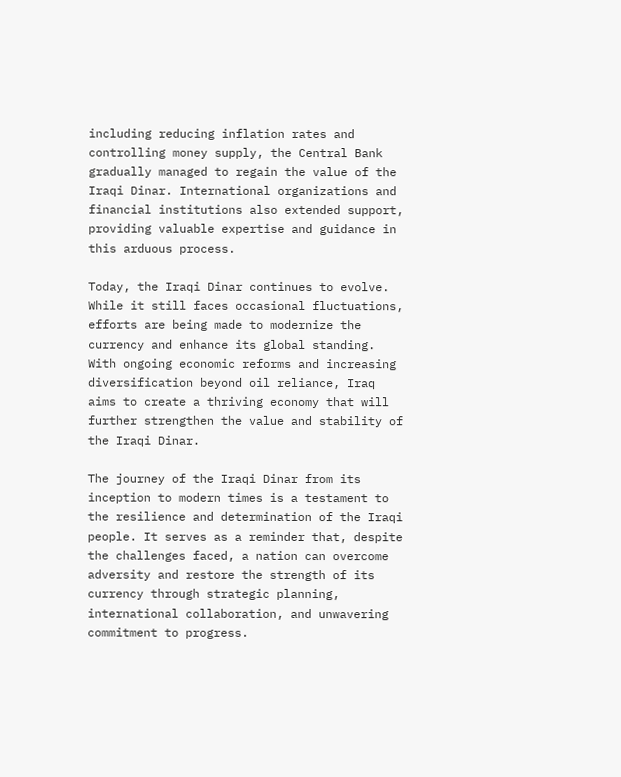including reducing inflation rates and controlling money supply, the Central Bank gradually managed to regain the value of the Iraqi Dinar. International organizations and financial institutions also extended support, providing valuable expertise and guidance in this arduous process.

Today, the Iraqi Dinar continues to evolve. While it still faces occasional fluctuations, efforts are being made to modernize the currency and enhance its global standing. With ongoing economic reforms and increasing diversification beyond oil reliance, Iraq aims to create a thriving economy that will further strengthen the value and stability of the Iraqi Dinar.

The journey of the Iraqi Dinar from its inception to modern times is a testament to the resilience and determination of the Iraqi people. It serves as a reminder that, despite the challenges faced, a nation can overcome adversity and restore the strength of its currency through strategic planning, international collaboration, and unwavering commitment to progress.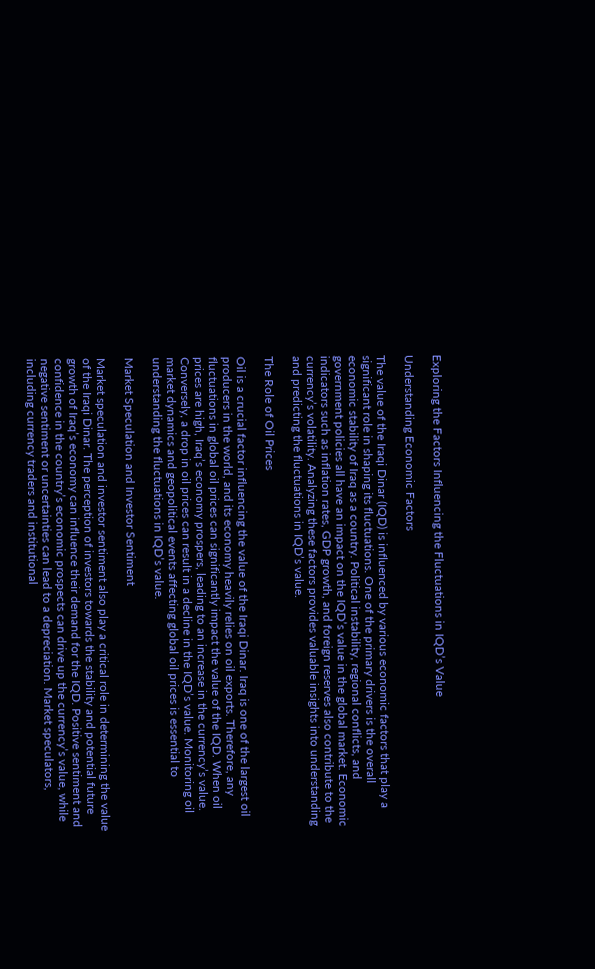Exploring the Factors Influencing the Fluctuations in IQD’s Value

Understanding Economic Factors

The value of the Iraqi Dinar (IQD) is influenced by various economic factors that play a significant role in shaping its fluctuations. One of the primary drivers is the overall economic stability of Iraq as a country. Political instability, regional conflicts, and government policies all have an impact on the IQD’s value in the global market. Economic indicators such as inflation rates, GDP growth, and foreign reserves also contribute to the currency’s volatility. Analyzing these factors provides valuable insights into understanding and predicting the fluctuations in IQD’s value.

The Role of Oil Prices

Oil is a crucial factor influencing the value of the Iraqi Dinar. Iraq is one of the largest oil producers in the world, and its economy heavily relies on oil exports. Therefore, any fluctuations in global oil prices can significantly impact the value of the IQD. When oil prices are high, Iraq’s economy prospers, leading to an increase in the currency’s value. Conversely, a drop in oil prices can result in a decline in the IQD’s value. Monitoring oil market dynamics and geopolitical events affecting global oil prices is essential to understanding the fluctuations in IQD’s value.

Market Speculation and Investor Sentiment

Market speculation and investor sentiment also play a critical role in determining the value of the Iraqi Dinar. The perception of investors towards the stability and potential future growth of Iraq’s economy can influence their demand for the IQD. Positive sentiment and confidence in the country’s economic prospects can drive up the currency’s value, while negative sentiment or uncertainties can lead to a depreciation. Market speculators, including currency traders and institutional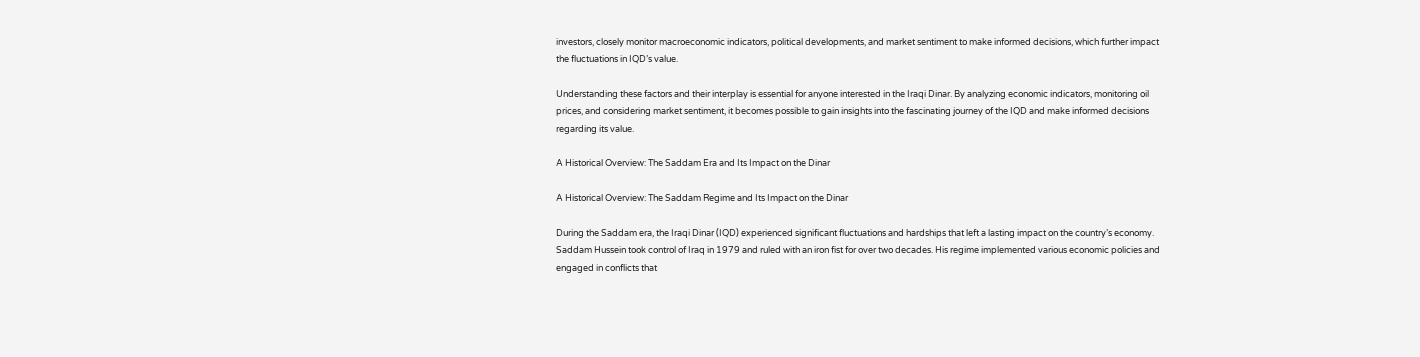investors, closely monitor macroeconomic indicators, political developments, and market sentiment to make informed decisions, which further impact the fluctuations in IQD’s value.

Understanding these factors and their interplay is essential for anyone interested in the Iraqi Dinar. By analyzing economic indicators, monitoring oil prices, and considering market sentiment, it becomes possible to gain insights into the fascinating journey of the IQD and make informed decisions regarding its value.

A Historical Overview: The Saddam Era and Its Impact on the Dinar

A Historical Overview: The Saddam Regime and Its Impact on the Dinar

During the Saddam era, the Iraqi Dinar (IQD) experienced significant fluctuations and hardships that left a lasting impact on the country’s economy. Saddam Hussein took control of Iraq in 1979 and ruled with an iron fist for over two decades. His regime implemented various economic policies and engaged in conflicts that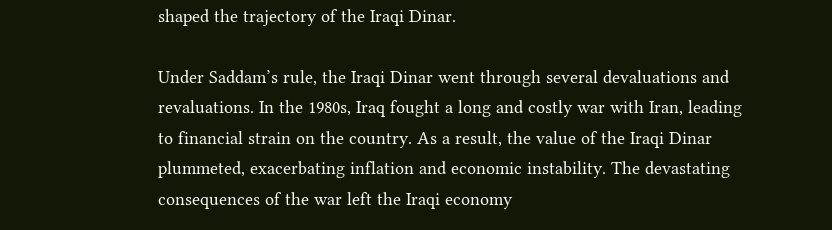shaped the trajectory of the Iraqi Dinar.

Under Saddam’s rule, the Iraqi Dinar went through several devaluations and revaluations. In the 1980s, Iraq fought a long and costly war with Iran, leading to financial strain on the country. As a result, the value of the Iraqi Dinar plummeted, exacerbating inflation and economic instability. The devastating consequences of the war left the Iraqi economy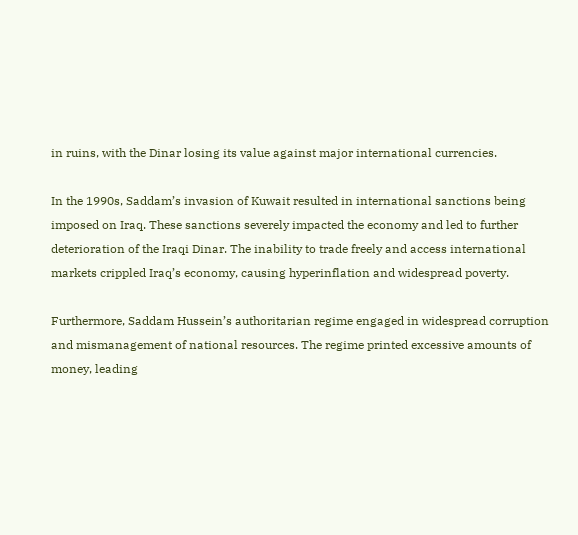in ruins, with the Dinar losing its value against major international currencies.

In the 1990s, Saddam’s invasion of Kuwait resulted in international sanctions being imposed on Iraq. These sanctions severely impacted the economy and led to further deterioration of the Iraqi Dinar. The inability to trade freely and access international markets crippled Iraq’s economy, causing hyperinflation and widespread poverty.

Furthermore, Saddam Hussein’s authoritarian regime engaged in widespread corruption and mismanagement of national resources. The regime printed excessive amounts of money, leading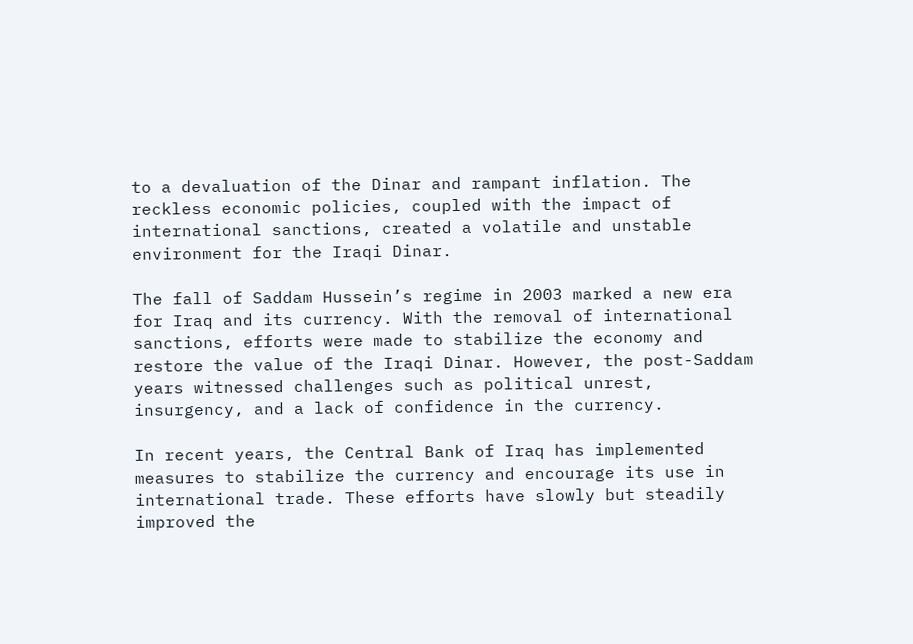to a devaluation of the Dinar and rampant inflation. The reckless economic policies, coupled with the impact of international sanctions, created a volatile and unstable environment for the Iraqi Dinar.

The fall of Saddam Hussein’s regime in 2003 marked a new era for Iraq and its currency. With the removal of international sanctions, efforts were made to stabilize the economy and restore the value of the Iraqi Dinar. However, the post-Saddam years witnessed challenges such as political unrest, insurgency, and a lack of confidence in the currency.

In recent years, the Central Bank of Iraq has implemented measures to stabilize the currency and encourage its use in international trade. These efforts have slowly but steadily improved the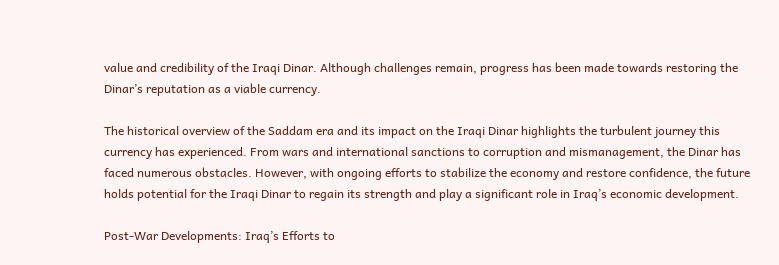value and credibility of the Iraqi Dinar. Although challenges remain, progress has been made towards restoring the Dinar’s reputation as a viable currency.

The historical overview of the Saddam era and its impact on the Iraqi Dinar highlights the turbulent journey this currency has experienced. From wars and international sanctions to corruption and mismanagement, the Dinar has faced numerous obstacles. However, with ongoing efforts to stabilize the economy and restore confidence, the future holds potential for the Iraqi Dinar to regain its strength and play a significant role in Iraq’s economic development.

Post-War Developments: Iraq’s Efforts to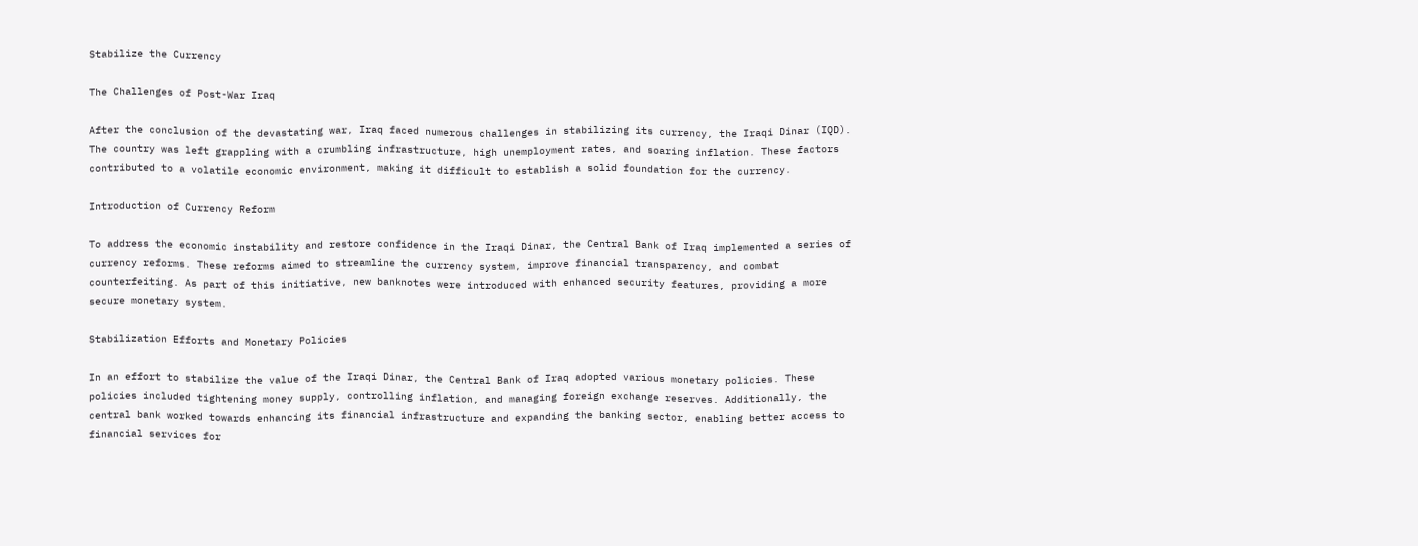Stabilize the Currency

The Challenges of Post-War Iraq

After the conclusion of the devastating war, Iraq faced numerous challenges in stabilizing its currency, the Iraqi Dinar (IQD). The country was left grappling with a crumbling infrastructure, high unemployment rates, and soaring inflation. These factors contributed to a volatile economic environment, making it difficult to establish a solid foundation for the currency.

Introduction of Currency Reform

To address the economic instability and restore confidence in the Iraqi Dinar, the Central Bank of Iraq implemented a series of currency reforms. These reforms aimed to streamline the currency system, improve financial transparency, and combat counterfeiting. As part of this initiative, new banknotes were introduced with enhanced security features, providing a more secure monetary system.

Stabilization Efforts and Monetary Policies

In an effort to stabilize the value of the Iraqi Dinar, the Central Bank of Iraq adopted various monetary policies. These policies included tightening money supply, controlling inflation, and managing foreign exchange reserves. Additionally, the central bank worked towards enhancing its financial infrastructure and expanding the banking sector, enabling better access to financial services for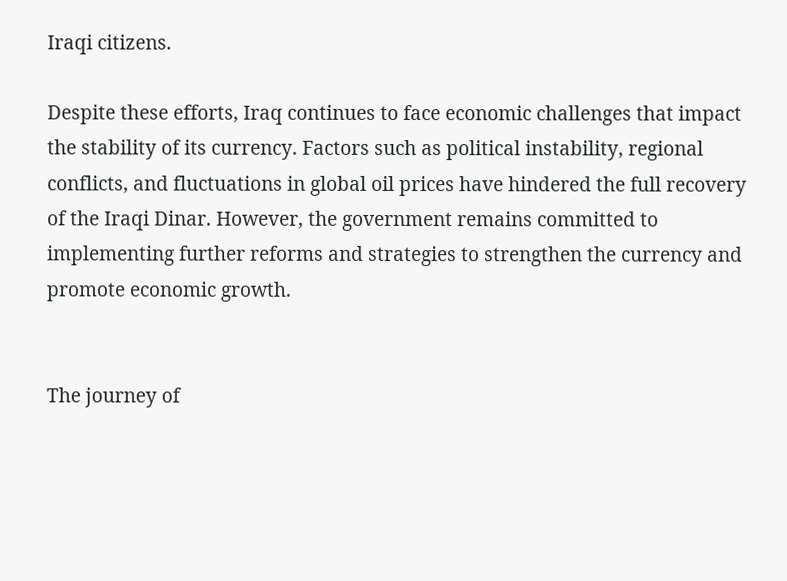Iraqi citizens.

Despite these efforts, Iraq continues to face economic challenges that impact the stability of its currency. Factors such as political instability, regional conflicts, and fluctuations in global oil prices have hindered the full recovery of the Iraqi Dinar. However, the government remains committed to implementing further reforms and strategies to strengthen the currency and promote economic growth.


The journey of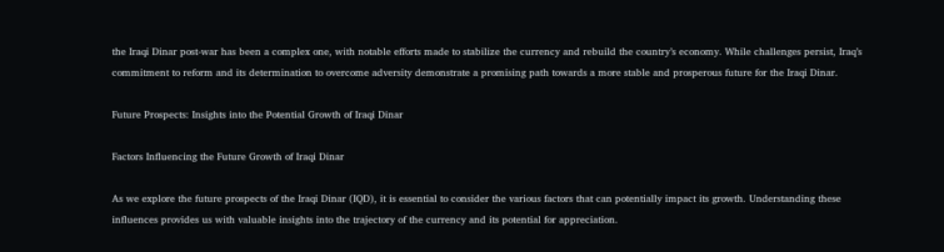the Iraqi Dinar post-war has been a complex one, with notable efforts made to stabilize the currency and rebuild the country’s economy. While challenges persist, Iraq’s commitment to reform and its determination to overcome adversity demonstrate a promising path towards a more stable and prosperous future for the Iraqi Dinar.

Future Prospects: Insights into the Potential Growth of Iraqi Dinar

Factors Influencing the Future Growth of Iraqi Dinar

As we explore the future prospects of the Iraqi Dinar (IQD), it is essential to consider the various factors that can potentially impact its growth. Understanding these influences provides us with valuable insights into the trajectory of the currency and its potential for appreciation.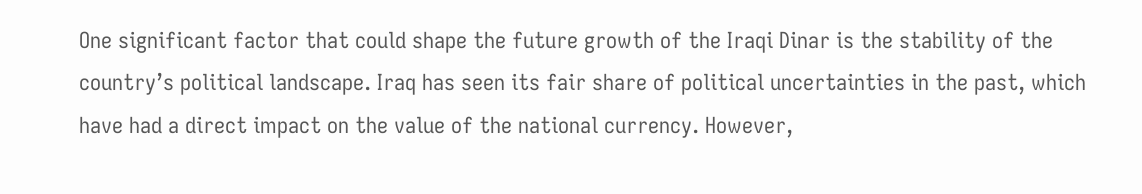One significant factor that could shape the future growth of the Iraqi Dinar is the stability of the country’s political landscape. Iraq has seen its fair share of political uncertainties in the past, which have had a direct impact on the value of the national currency. However,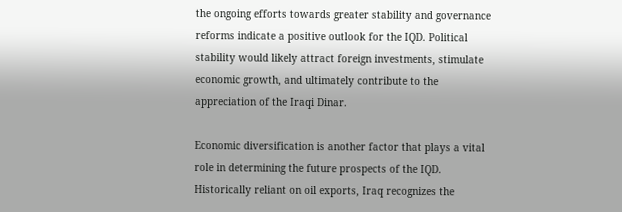the ongoing efforts towards greater stability and governance reforms indicate a positive outlook for the IQD. Political stability would likely attract foreign investments, stimulate economic growth, and ultimately contribute to the appreciation of the Iraqi Dinar.

Economic diversification is another factor that plays a vital role in determining the future prospects of the IQD. Historically reliant on oil exports, Iraq recognizes the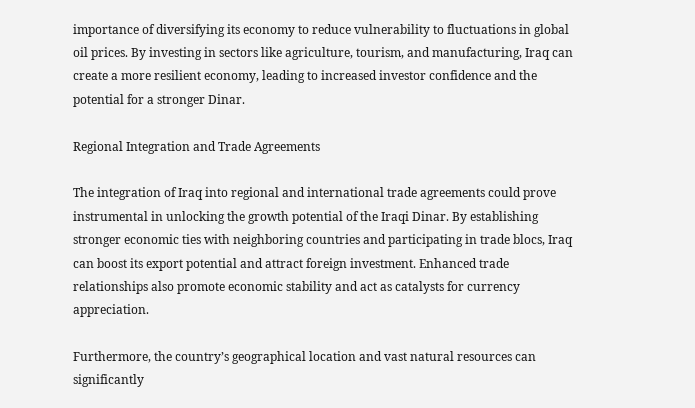importance of diversifying its economy to reduce vulnerability to fluctuations in global oil prices. By investing in sectors like agriculture, tourism, and manufacturing, Iraq can create a more resilient economy, leading to increased investor confidence and the potential for a stronger Dinar.

Regional Integration and Trade Agreements

The integration of Iraq into regional and international trade agreements could prove instrumental in unlocking the growth potential of the Iraqi Dinar. By establishing stronger economic ties with neighboring countries and participating in trade blocs, Iraq can boost its export potential and attract foreign investment. Enhanced trade relationships also promote economic stability and act as catalysts for currency appreciation.

Furthermore, the country’s geographical location and vast natural resources can significantly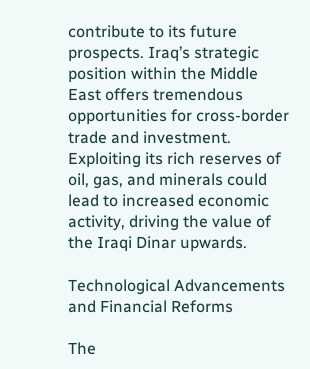contribute to its future prospects. Iraq’s strategic position within the Middle East offers tremendous opportunities for cross-border trade and investment. Exploiting its rich reserves of oil, gas, and minerals could lead to increased economic activity, driving the value of the Iraqi Dinar upwards.

Technological Advancements and Financial Reforms

The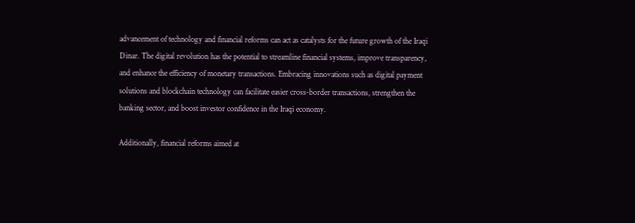advancement of technology and financial reforms can act as catalysts for the future growth of the Iraqi Dinar. The digital revolution has the potential to streamline financial systems, improve transparency, and enhance the efficiency of monetary transactions. Embracing innovations such as digital payment solutions and blockchain technology can facilitate easier cross-border transactions, strengthen the banking sector, and boost investor confidence in the Iraqi economy.

Additionally, financial reforms aimed at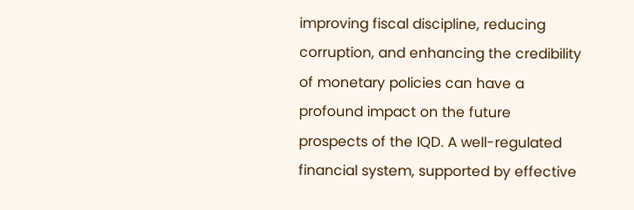improving fiscal discipline, reducing corruption, and enhancing the credibility of monetary policies can have a profound impact on the future prospects of the IQD. A well-regulated financial system, supported by effective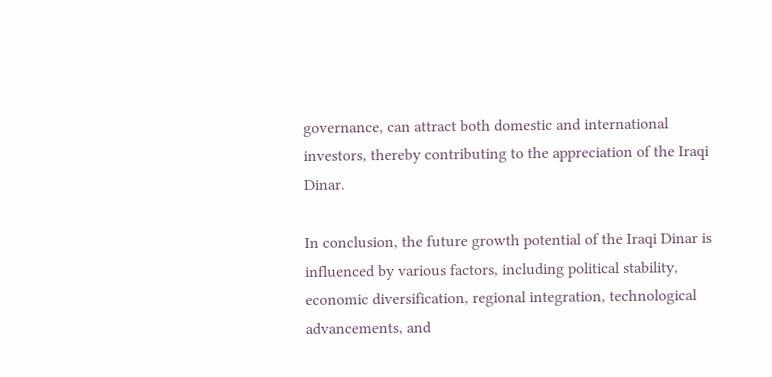governance, can attract both domestic and international investors, thereby contributing to the appreciation of the Iraqi Dinar.

In conclusion, the future growth potential of the Iraqi Dinar is influenced by various factors, including political stability, economic diversification, regional integration, technological advancements, and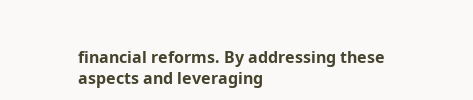financial reforms. By addressing these aspects and leveraging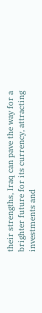their strengths, Iraq can pave the way for a brighter future for its currency, attracting investments and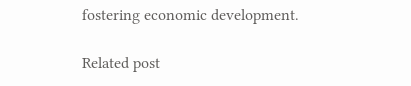fostering economic development.

Related post